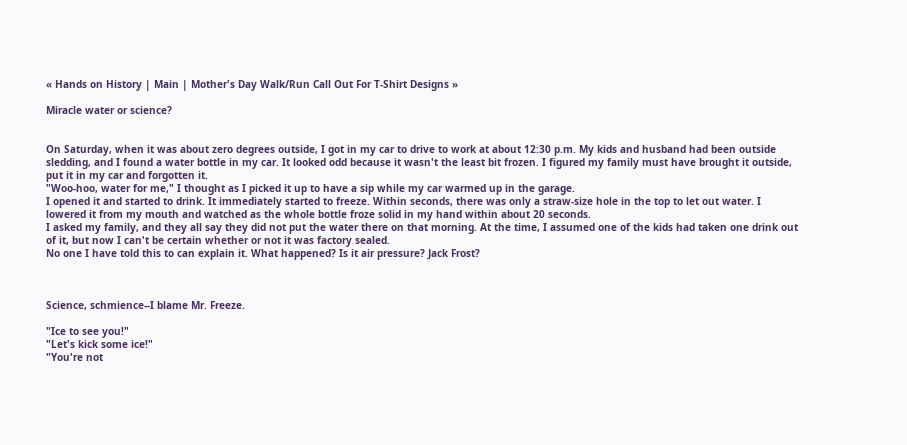« Hands on History | Main | Mother's Day Walk/Run Call Out For T-Shirt Designs »

Miracle water or science?


On Saturday, when it was about zero degrees outside, I got in my car to drive to work at about 12:30 p.m. My kids and husband had been outside sledding, and I found a water bottle in my car. It looked odd because it wasn't the least bit frozen. I figured my family must have brought it outside, put it in my car and forgotten it.
"Woo-hoo, water for me," I thought as I picked it up to have a sip while my car warmed up in the garage.
I opened it and started to drink. It immediately started to freeze. Within seconds, there was only a straw-size hole in the top to let out water. I lowered it from my mouth and watched as the whole bottle froze solid in my hand within about 20 seconds.
I asked my family, and they all say they did not put the water there on that morning. At the time, I assumed one of the kids had taken one drink out of it, but now I can't be certain whether or not it was factory sealed.
No one I have told this to can explain it. What happened? Is it air pressure? Jack Frost?



Science, schmience--I blame Mr. Freeze.

"Ice to see you!"
"Let's kick some ice!"
"You're not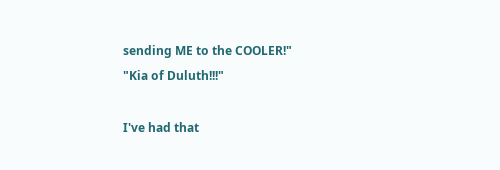sending ME to the COOLER!"
"Kia of Duluth!!!"

I've had that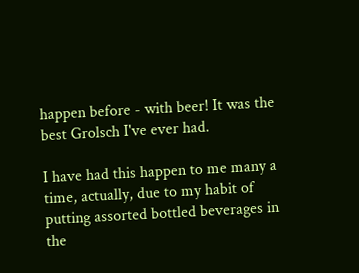happen before - with beer! It was the best Grolsch I've ever had.

I have had this happen to me many a time, actually, due to my habit of putting assorted bottled beverages in the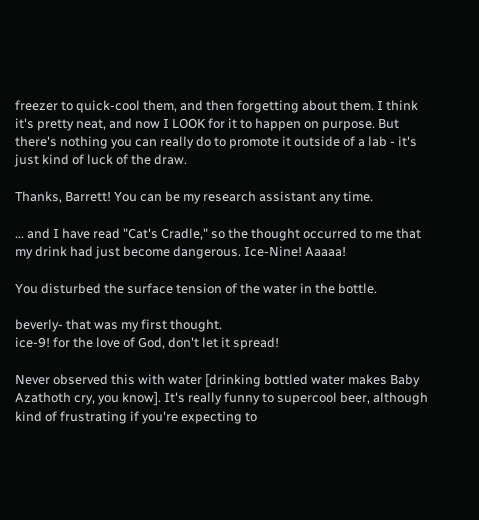freezer to quick-cool them, and then forgetting about them. I think it's pretty neat, and now I LOOK for it to happen on purpose. But there's nothing you can really do to promote it outside of a lab - it's just kind of luck of the draw.

Thanks, Barrett! You can be my research assistant any time.

... and I have read "Cat's Cradle," so the thought occurred to me that my drink had just become dangerous. Ice-Nine! Aaaaa!

You disturbed the surface tension of the water in the bottle.

beverly- that was my first thought.
ice-9! for the love of God, don't let it spread!

Never observed this with water [drinking bottled water makes Baby Azathoth cry, you know]. It's really funny to supercool beer, although kind of frustrating if you're expecting to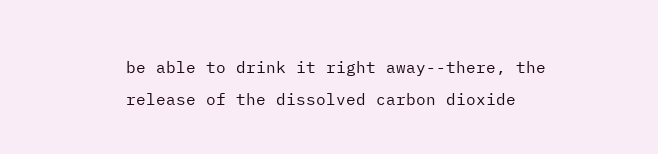be able to drink it right away--there, the release of the dissolved carbon dioxide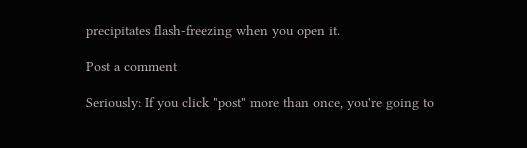precipitates flash-freezing when you open it.

Post a comment

Seriously: If you click "post" more than once, you're going to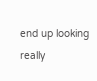end up looking really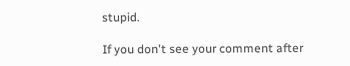stupid.

If you don't see your comment after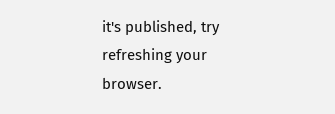it's published, try refreshing your browser.